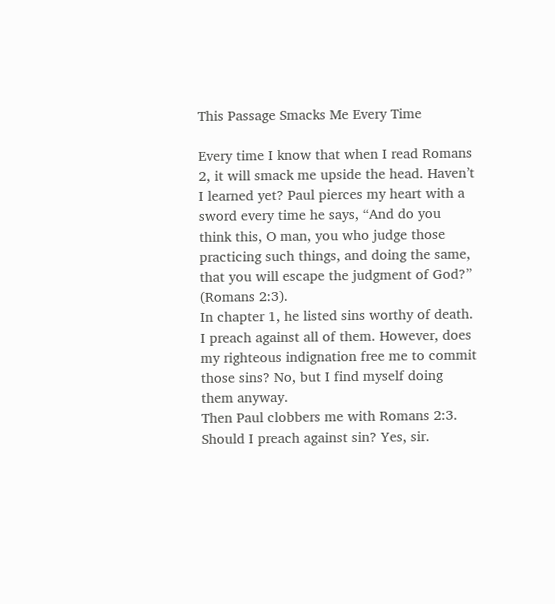This Passage Smacks Me Every Time

Every time I know that when I read Romans 2, it will smack me upside the head. Haven’t I learned yet? Paul pierces my heart with a sword every time he says, “And do you think this, O man, you who judge those practicing such things, and doing the same, that you will escape the judgment of God?” (Romans 2:3).
In chapter 1, he listed sins worthy of death. I preach against all of them. However, does my righteous indignation free me to commit those sins? No, but I find myself doing them anyway.
Then Paul clobbers me with Romans 2:3. Should I preach against sin? Yes, sir.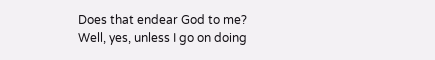Does that endear God to me? Well, yes, unless I go on doing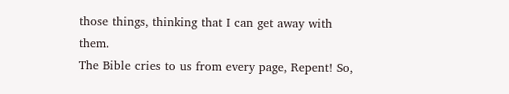those things, thinking that I can get away with them.
The Bible cries to us from every page, Repent! So,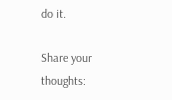do it.

Share your thoughts: